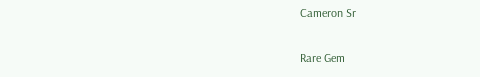Cameron Sr

Rare Gem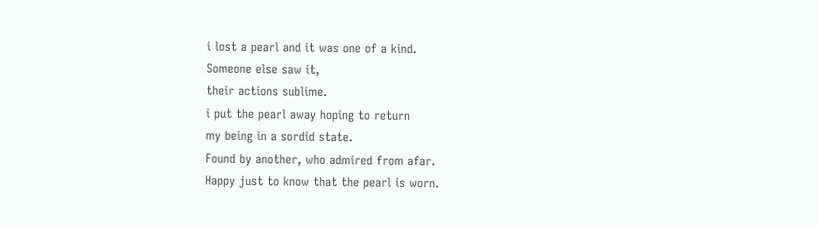i lost a pearl and it was one of a kind.
Someone else saw it,
their actions sublime.
i put the pearl away hoping to return
my being in a sordid state.
Found by another, who admired from afar.
Happy just to know that the pearl is worn.